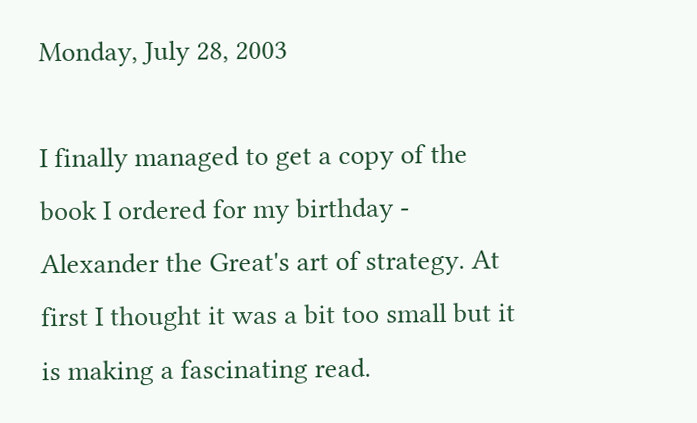Monday, July 28, 2003

I finally managed to get a copy of the book I ordered for my birthday - Alexander the Great's art of strategy. At first I thought it was a bit too small but it is making a fascinating read.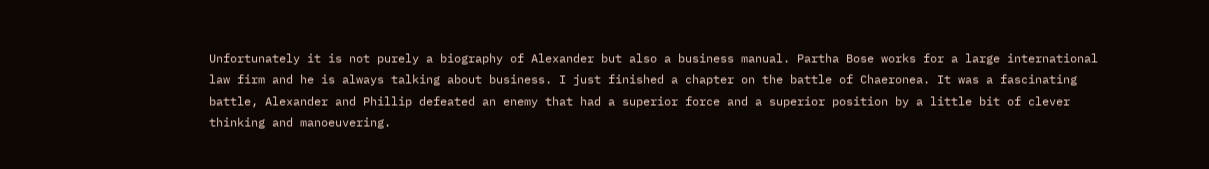Unfortunately it is not purely a biography of Alexander but also a business manual. Partha Bose works for a large international law firm and he is always talking about business. I just finished a chapter on the battle of Chaeronea. It was a fascinating battle, Alexander and Phillip defeated an enemy that had a superior force and a superior position by a little bit of clever thinking and manoeuvering.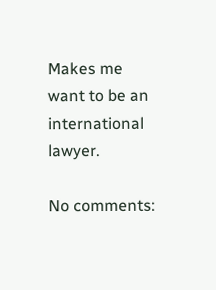Makes me want to be an international lawyer.

No comments: